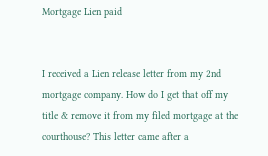Mortgage Lien paid


I received a Lien release letter from my 2nd mortgage company. How do I get that off my title & remove it from my filed mortgage at the courthouse? This letter came after a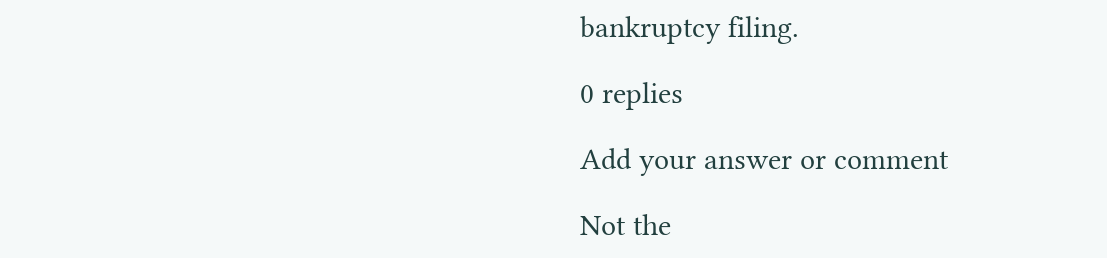bankruptcy filing.

0 replies

Add your answer or comment

Not the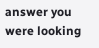answer you were looking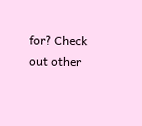for? Check out other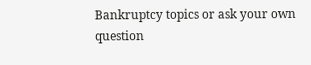Bankruptcy topics or ask your own question